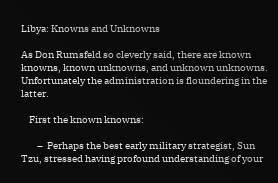Libya: Knowns and Unknowns

As Don Rumsfeld so cleverly said, there are known knowns, known unknowns, and unknown unknowns.  Unfortunately the administration is floundering in the latter.

    First the known knowns:

        –  Perhaps the best early military strategist, Sun Tzu, stressed having profound understanding of your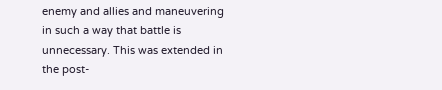enemy and allies and maneuvering in such a way that battle is unnecessary. This was extended in the post-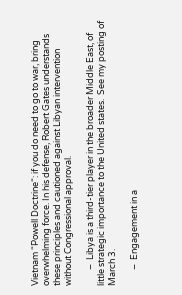Vietnam “Powell Doctrine“: if you do need to go to war, bring overwhelming force. In his defense, Robert Gates understands these principles and cautioned against Libyan intervention without Congressional approval.

        –  Libya is a third-tier player in the broader Middle East, of little strategic importance to the United states.  See my posting of March 3.

        –  Engagement in a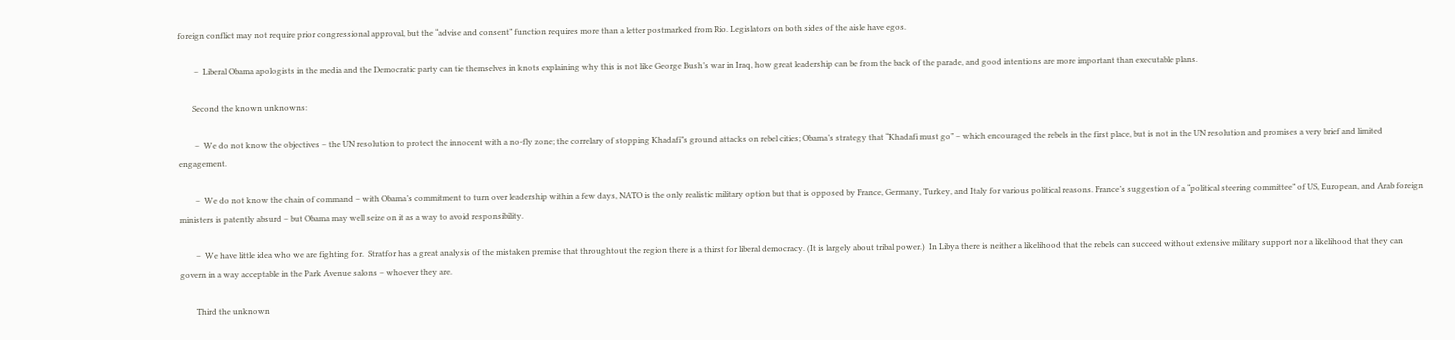foreign conflict may not require prior congressional approval, but the “advise and consent” function requires more than a letter postmarked from Rio. Legislators on both sides of the aisle have egos.

        –  Liberal Obama apologists in the media and the Democratic party can tie themselves in knots explaining why this is not like George Bush’s war in Iraq, how great leadership can be from the back of the parade, and good intentions are more important than executable plans.

       Second the known unknowns:

        –  We do not know the objectives – the UN resolution to protect the innocent with a no-fly zone; the correlary of stopping Khadafi”s ground attacks on rebel cities; Obama’s strategy that “Khadafi must go” – which encouraged the rebels in the first place, but is not in the UN resolution and promises a very brief and limited engagement.

        –  We do not know the chain of command – with Obama’s commitment to turn over leadership within a few days, NATO is the only realistic military option but that is opposed by France, Germany, Turkey, and Italy for various political reasons. France’s suggestion of a “political steering committee” of US, European, and Arab foreign ministers is patently absurd – but Obama may well seize on it as a way to avoid responsibility.

        –  We have little idea who we are fighting for.  Stratfor has a great analysis of the mistaken premise that throughtout the region there is a thirst for liberal democracy. (It is largely about tribal power.)  In Libya there is neither a likelihood that the rebels can succeed without extensive military support nor a likelihood that they can govern in a way acceptable in the Park Avenue salons – whoever they are.

        Third the unknown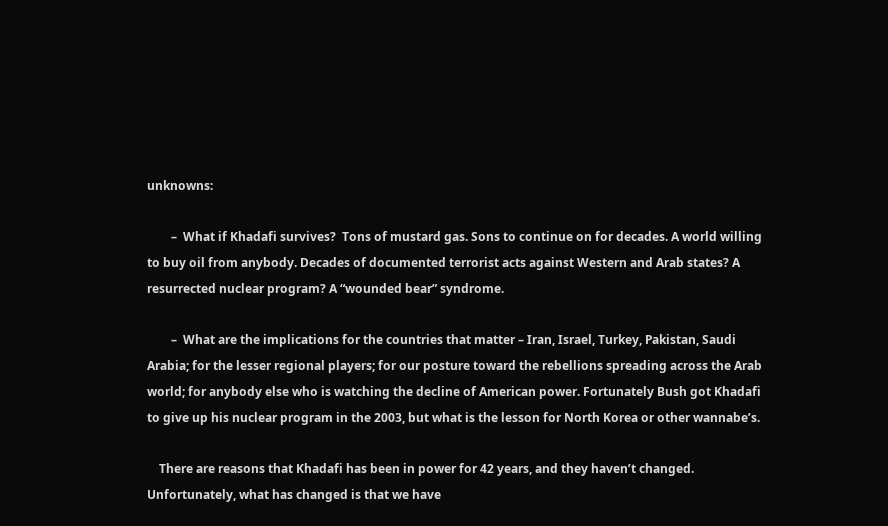unknowns:

        –  What if Khadafi survives?  Tons of mustard gas. Sons to continue on for decades. A world willing to buy oil from anybody. Decades of documented terrorist acts against Western and Arab states? A resurrected nuclear program? A “wounded bear” syndrome.

        –  What are the implications for the countries that matter – Iran, Israel, Turkey, Pakistan, Saudi Arabia; for the lesser regional players; for our posture toward the rebellions spreading across the Arab world; for anybody else who is watching the decline of American power. Fortunately Bush got Khadafi to give up his nuclear program in the 2003, but what is the lesson for North Korea or other wannabe’s.

    There are reasons that Khadafi has been in power for 42 years, and they haven’t changed.  Unfortunately, what has changed is that we have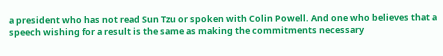a president who has not read Sun Tzu or spoken with Colin Powell. And one who believes that a speech wishing for a result is the same as making the commitments necessary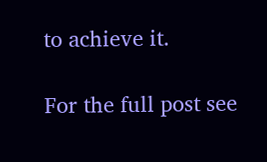to achieve it.

For the full post see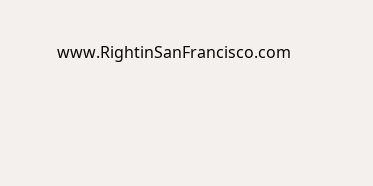www.RightinSanFrancisco.com